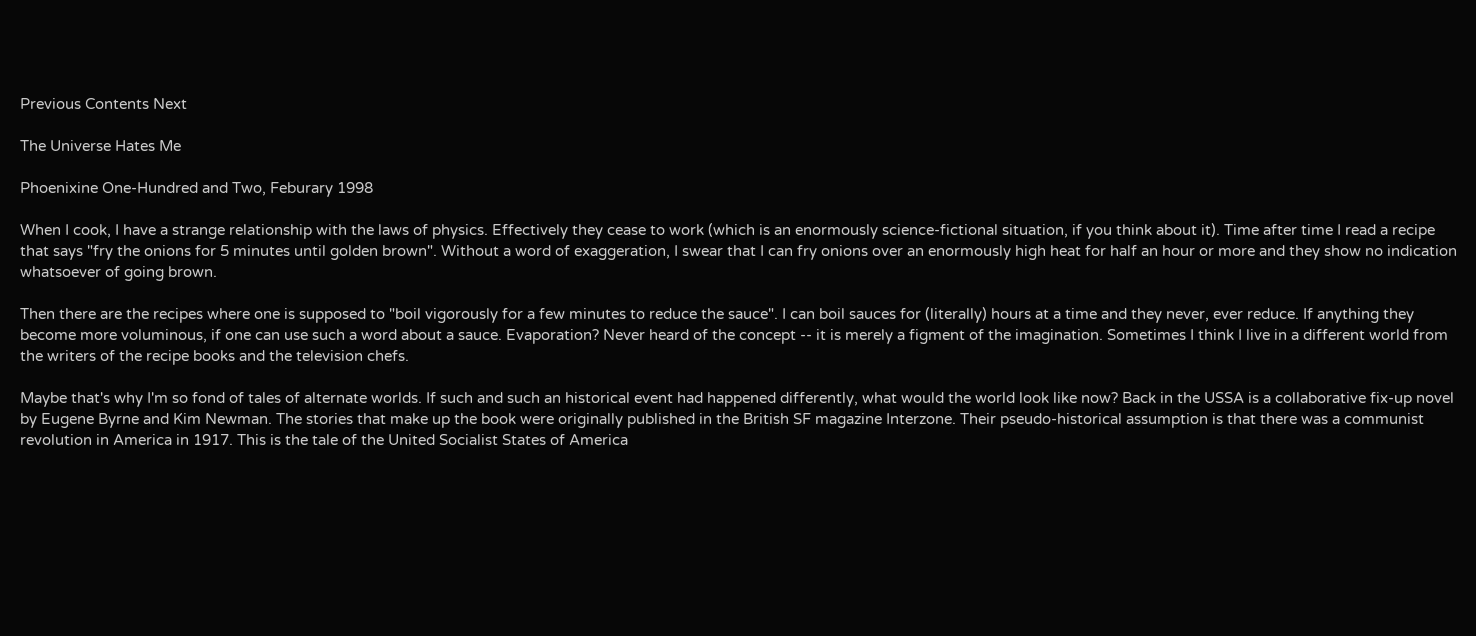Previous Contents Next

The Universe Hates Me

Phoenixine One-Hundred and Two, Feburary 1998

When I cook, I have a strange relationship with the laws of physics. Effectively they cease to work (which is an enormously science-fictional situation, if you think about it). Time after time I read a recipe that says "fry the onions for 5 minutes until golden brown". Without a word of exaggeration, I swear that I can fry onions over an enormously high heat for half an hour or more and they show no indication whatsoever of going brown.

Then there are the recipes where one is supposed to "boil vigorously for a few minutes to reduce the sauce". I can boil sauces for (literally) hours at a time and they never, ever reduce. If anything they become more voluminous, if one can use such a word about a sauce. Evaporation? Never heard of the concept -- it is merely a figment of the imagination. Sometimes I think I live in a different world from the writers of the recipe books and the television chefs.

Maybe that's why I'm so fond of tales of alternate worlds. If such and such an historical event had happened differently, what would the world look like now? Back in the USSA is a collaborative fix-up novel by Eugene Byrne and Kim Newman. The stories that make up the book were originally published in the British SF magazine Interzone. Their pseudo-historical assumption is that there was a communist revolution in America in 1917. This is the tale of the United Socialist States of America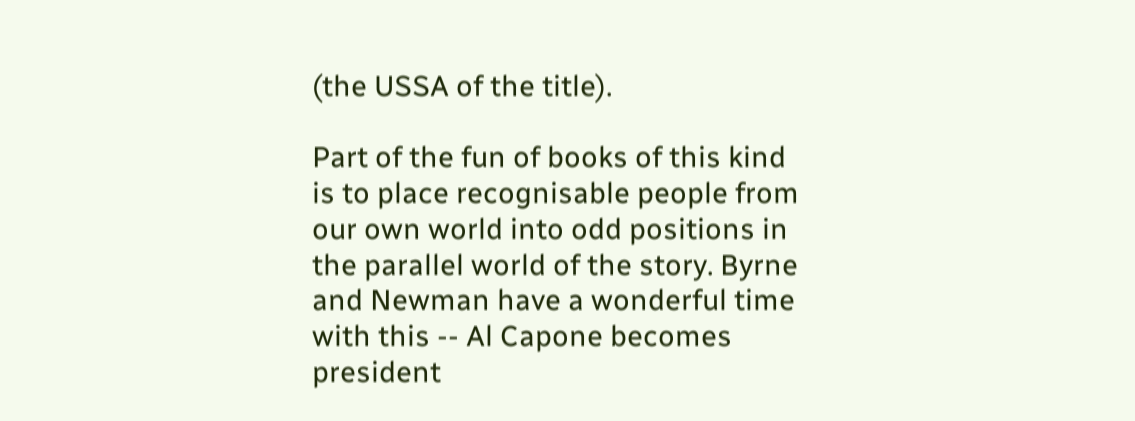(the USSA of the title).

Part of the fun of books of this kind is to place recognisable people from our own world into odd positions in the parallel world of the story. Byrne and Newman have a wonderful time with this -- Al Capone becomes president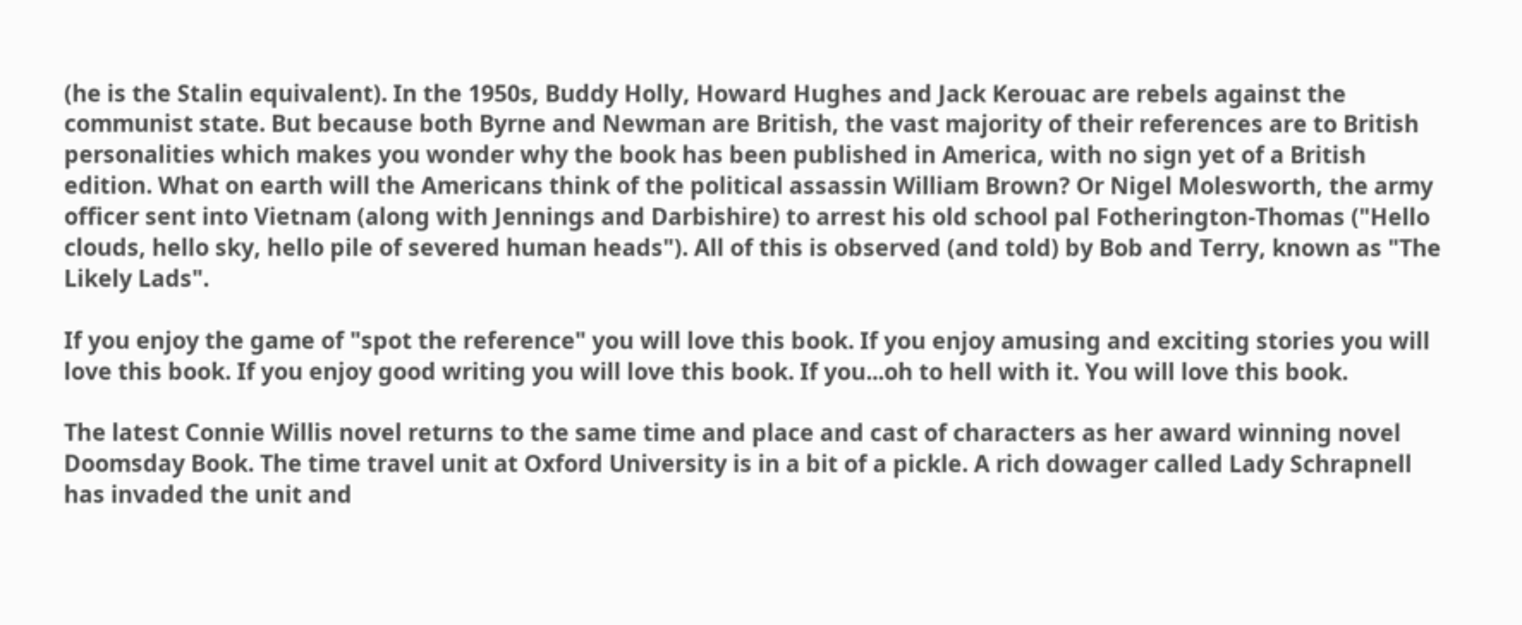(he is the Stalin equivalent). In the 1950s, Buddy Holly, Howard Hughes and Jack Kerouac are rebels against the communist state. But because both Byrne and Newman are British, the vast majority of their references are to British personalities which makes you wonder why the book has been published in America, with no sign yet of a British edition. What on earth will the Americans think of the political assassin William Brown? Or Nigel Molesworth, the army officer sent into Vietnam (along with Jennings and Darbishire) to arrest his old school pal Fotherington-Thomas ("Hello clouds, hello sky, hello pile of severed human heads"). All of this is observed (and told) by Bob and Terry, known as "The Likely Lads".

If you enjoy the game of "spot the reference" you will love this book. If you enjoy amusing and exciting stories you will love this book. If you enjoy good writing you will love this book. If you...oh to hell with it. You will love this book.

The latest Connie Willis novel returns to the same time and place and cast of characters as her award winning novel Doomsday Book. The time travel unit at Oxford University is in a bit of a pickle. A rich dowager called Lady Schrapnell has invaded the unit and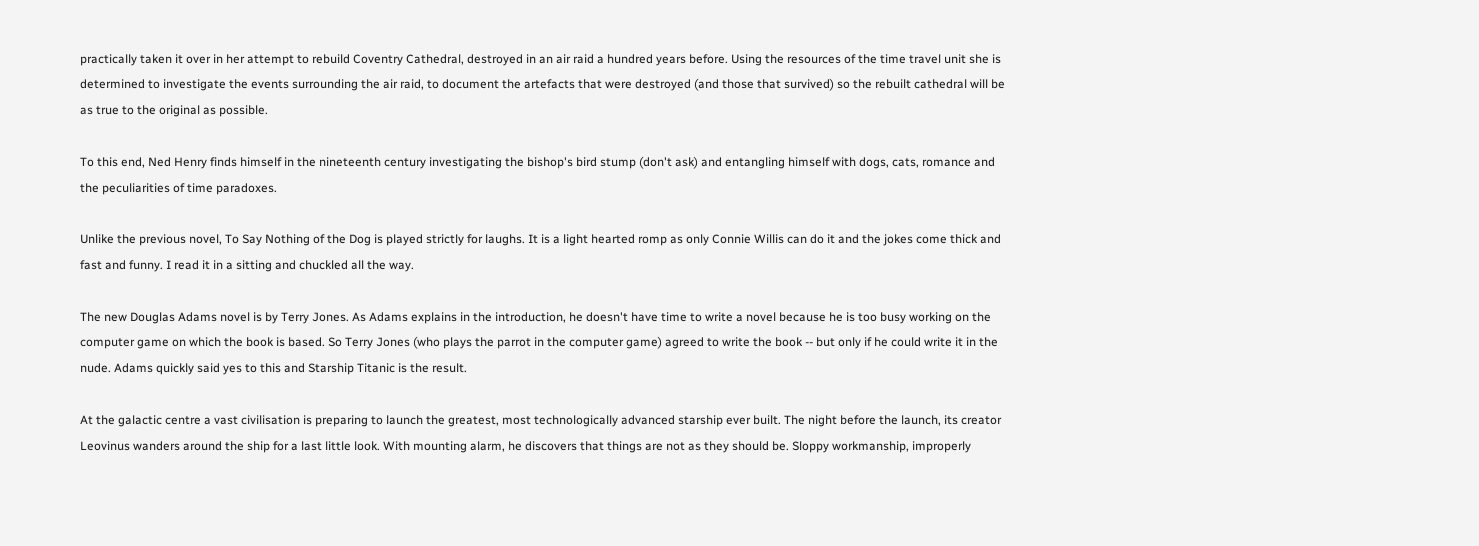practically taken it over in her attempt to rebuild Coventry Cathedral, destroyed in an air raid a hundred years before. Using the resources of the time travel unit she is determined to investigate the events surrounding the air raid, to document the artefacts that were destroyed (and those that survived) so the rebuilt cathedral will be as true to the original as possible.

To this end, Ned Henry finds himself in the nineteenth century investigating the bishop's bird stump (don't ask) and entangling himself with dogs, cats, romance and the peculiarities of time paradoxes.

Unlike the previous novel, To Say Nothing of the Dog is played strictly for laughs. It is a light hearted romp as only Connie Willis can do it and the jokes come thick and fast and funny. I read it in a sitting and chuckled all the way.

The new Douglas Adams novel is by Terry Jones. As Adams explains in the introduction, he doesn't have time to write a novel because he is too busy working on the computer game on which the book is based. So Terry Jones (who plays the parrot in the computer game) agreed to write the book -- but only if he could write it in the nude. Adams quickly said yes to this and Starship Titanic is the result.

At the galactic centre a vast civilisation is preparing to launch the greatest, most technologically advanced starship ever built. The night before the launch, its creator Leovinus wanders around the ship for a last little look. With mounting alarm, he discovers that things are not as they should be. Sloppy workmanship, improperly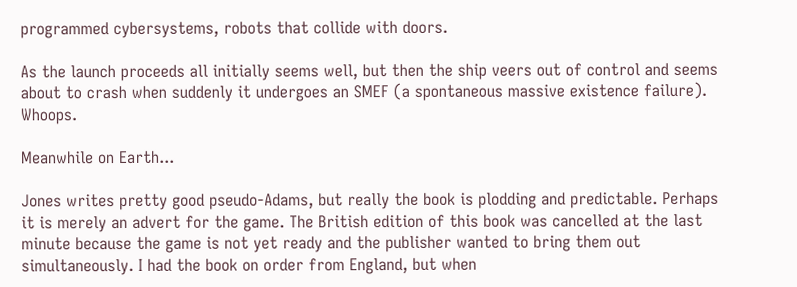programmed cybersystems, robots that collide with doors.

As the launch proceeds all initially seems well, but then the ship veers out of control and seems about to crash when suddenly it undergoes an SMEF (a spontaneous massive existence failure). Whoops.

Meanwhile on Earth...

Jones writes pretty good pseudo-Adams, but really the book is plodding and predictable. Perhaps it is merely an advert for the game. The British edition of this book was cancelled at the last minute because the game is not yet ready and the publisher wanted to bring them out simultaneously. I had the book on order from England, but when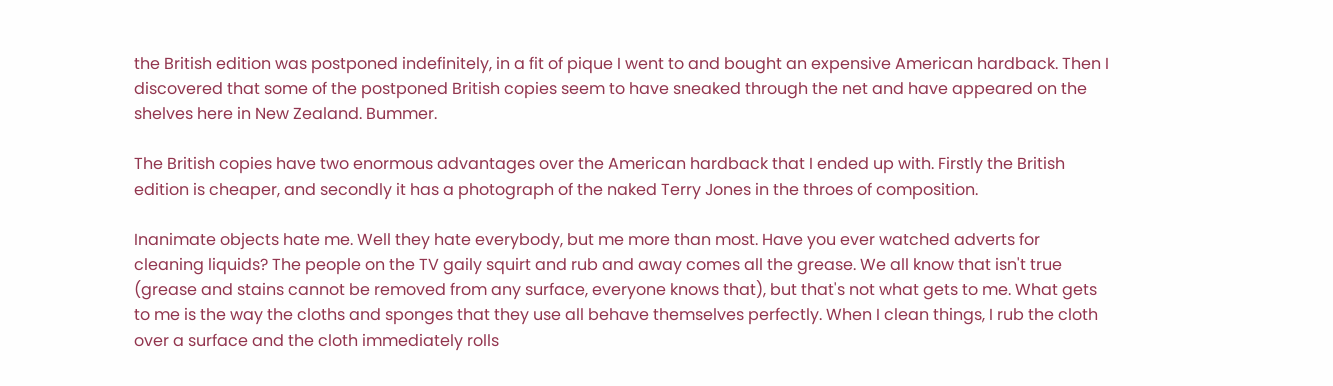the British edition was postponed indefinitely, in a fit of pique I went to and bought an expensive American hardback. Then I discovered that some of the postponed British copies seem to have sneaked through the net and have appeared on the shelves here in New Zealand. Bummer.

The British copies have two enormous advantages over the American hardback that I ended up with. Firstly the British edition is cheaper, and secondly it has a photograph of the naked Terry Jones in the throes of composition.

Inanimate objects hate me. Well they hate everybody, but me more than most. Have you ever watched adverts for cleaning liquids? The people on the TV gaily squirt and rub and away comes all the grease. We all know that isn't true (grease and stains cannot be removed from any surface, everyone knows that), but that's not what gets to me. What gets to me is the way the cloths and sponges that they use all behave themselves perfectly. When I clean things, I rub the cloth over a surface and the cloth immediately rolls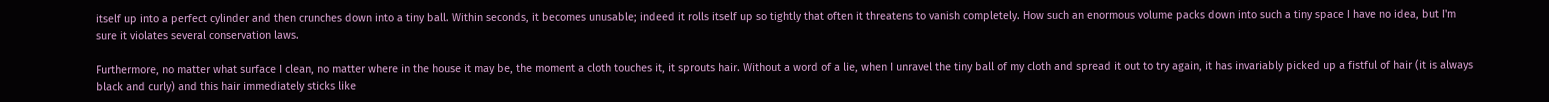itself up into a perfect cylinder and then crunches down into a tiny ball. Within seconds, it becomes unusable; indeed it rolls itself up so tightly that often it threatens to vanish completely. How such an enormous volume packs down into such a tiny space I have no idea, but I'm sure it violates several conservation laws.

Furthermore, no matter what surface I clean, no matter where in the house it may be, the moment a cloth touches it, it sprouts hair. Without a word of a lie, when I unravel the tiny ball of my cloth and spread it out to try again, it has invariably picked up a fistful of hair (it is always black and curly) and this hair immediately sticks like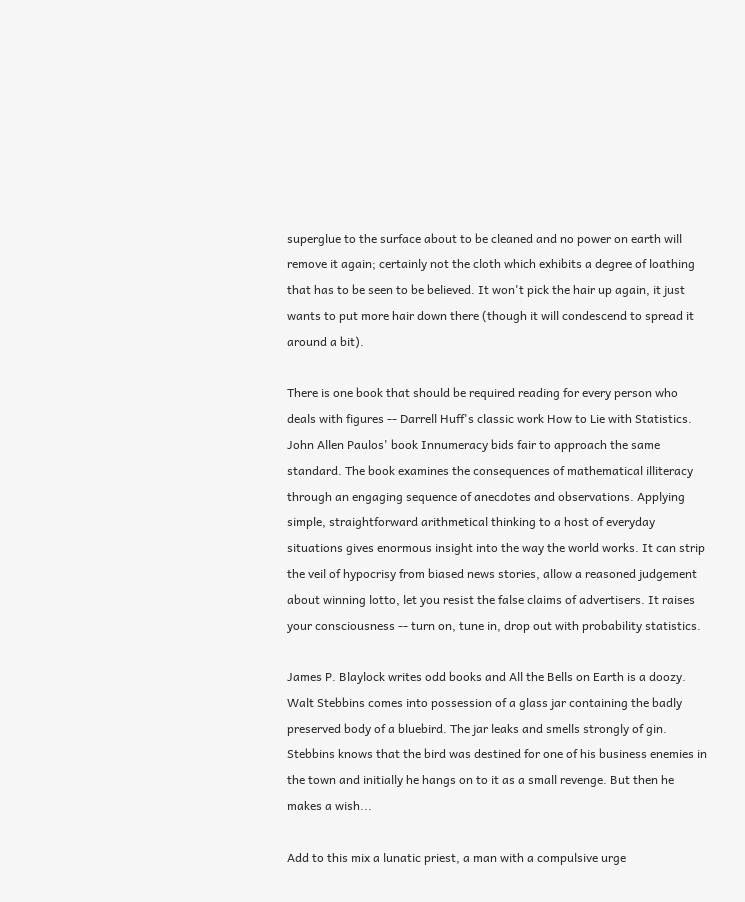superglue to the surface about to be cleaned and no power on earth will remove it again; certainly not the cloth which exhibits a degree of loathing that has to be seen to be believed. It won't pick the hair up again, it just wants to put more hair down there (though it will condescend to spread it around a bit).

There is one book that should be required reading for every person who deals with figures -- Darrell Huff's classic work How to Lie with Statistics. John Allen Paulos' book Innumeracy bids fair to approach the same standard. The book examines the consequences of mathematical illiteracy through an engaging sequence of anecdotes and observations. Applying simple, straightforward arithmetical thinking to a host of everyday situations gives enormous insight into the way the world works. It can strip the veil of hypocrisy from biased news stories, allow a reasoned judgement about winning lotto, let you resist the false claims of advertisers. It raises your consciousness -- turn on, tune in, drop out with probability statistics.

James P. Blaylock writes odd books and All the Bells on Earth is a doozy. Walt Stebbins comes into possession of a glass jar containing the badly preserved body of a bluebird. The jar leaks and smells strongly of gin. Stebbins knows that the bird was destined for one of his business enemies in the town and initially he hangs on to it as a small revenge. But then he makes a wish...

Add to this mix a lunatic priest, a man with a compulsive urge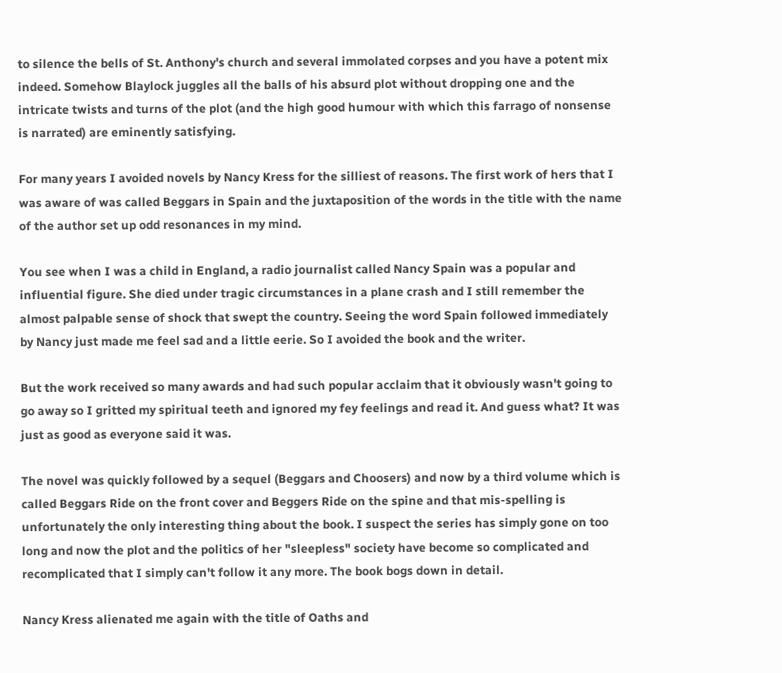to silence the bells of St. Anthony's church and several immolated corpses and you have a potent mix indeed. Somehow Blaylock juggles all the balls of his absurd plot without dropping one and the intricate twists and turns of the plot (and the high good humour with which this farrago of nonsense is narrated) are eminently satisfying.

For many years I avoided novels by Nancy Kress for the silliest of reasons. The first work of hers that I was aware of was called Beggars in Spain and the juxtaposition of the words in the title with the name of the author set up odd resonances in my mind.

You see when I was a child in England, a radio journalist called Nancy Spain was a popular and influential figure. She died under tragic circumstances in a plane crash and I still remember the almost palpable sense of shock that swept the country. Seeing the word Spain followed immediately by Nancy just made me feel sad and a little eerie. So I avoided the book and the writer.

But the work received so many awards and had such popular acclaim that it obviously wasn't going to go away so I gritted my spiritual teeth and ignored my fey feelings and read it. And guess what? It was just as good as everyone said it was.

The novel was quickly followed by a sequel (Beggars and Choosers) and now by a third volume which is called Beggars Ride on the front cover and Beggers Ride on the spine and that mis-spelling is unfortunately the only interesting thing about the book. I suspect the series has simply gone on too long and now the plot and the politics of her "sleepless" society have become so complicated and recomplicated that I simply can't follow it any more. The book bogs down in detail.

Nancy Kress alienated me again with the title of Oaths and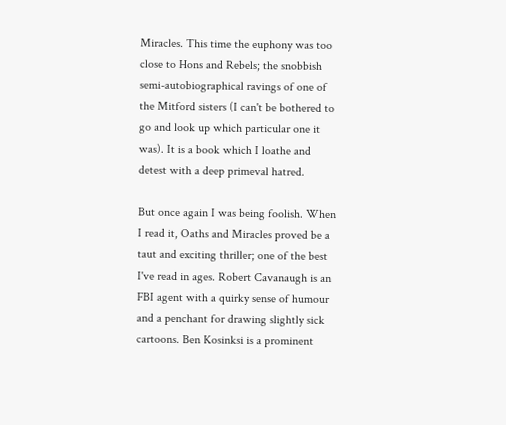Miracles. This time the euphony was too close to Hons and Rebels; the snobbish semi-autobiographical ravings of one of the Mitford sisters (I can't be bothered to go and look up which particular one it was). It is a book which I loathe and detest with a deep primeval hatred.

But once again I was being foolish. When I read it, Oaths and Miracles proved be a taut and exciting thriller; one of the best I've read in ages. Robert Cavanaugh is an FBI agent with a quirky sense of humour and a penchant for drawing slightly sick cartoons. Ben Kosinksi is a prominent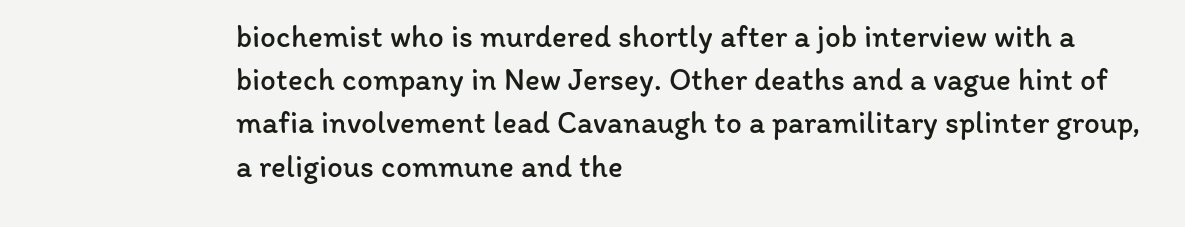biochemist who is murdered shortly after a job interview with a biotech company in New Jersey. Other deaths and a vague hint of mafia involvement lead Cavanaugh to a paramilitary splinter group, a religious commune and the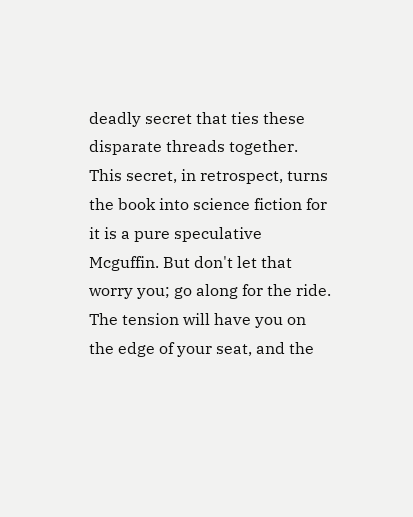deadly secret that ties these disparate threads together. This secret, in retrospect, turns the book into science fiction for it is a pure speculative Mcguffin. But don't let that worry you; go along for the ride. The tension will have you on the edge of your seat, and the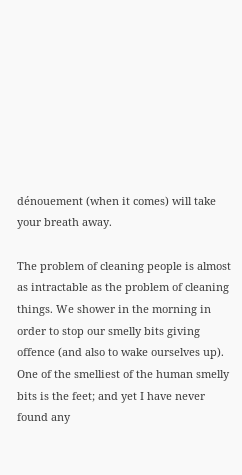dénouement (when it comes) will take your breath away.

The problem of cleaning people is almost as intractable as the problem of cleaning things. We shower in the morning in order to stop our smelly bits giving offence (and also to wake ourselves up). One of the smelliest of the human smelly bits is the feet; and yet I have never found any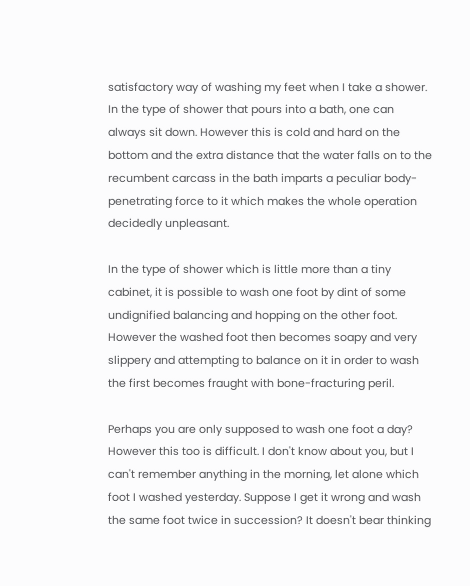satisfactory way of washing my feet when I take a shower. In the type of shower that pours into a bath, one can always sit down. However this is cold and hard on the bottom and the extra distance that the water falls on to the recumbent carcass in the bath imparts a peculiar body-penetrating force to it which makes the whole operation decidedly unpleasant.

In the type of shower which is little more than a tiny cabinet, it is possible to wash one foot by dint of some undignified balancing and hopping on the other foot. However the washed foot then becomes soapy and very slippery and attempting to balance on it in order to wash the first becomes fraught with bone-fracturing peril.

Perhaps you are only supposed to wash one foot a day? However this too is difficult. I don't know about you, but I can't remember anything in the morning, let alone which foot I washed yesterday. Suppose I get it wrong and wash the same foot twice in succession? It doesn't bear thinking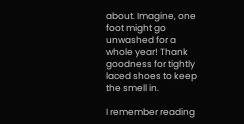about. Imagine, one foot might go unwashed for a whole year! Thank goodness for tightly laced shoes to keep the smell in.

I remember reading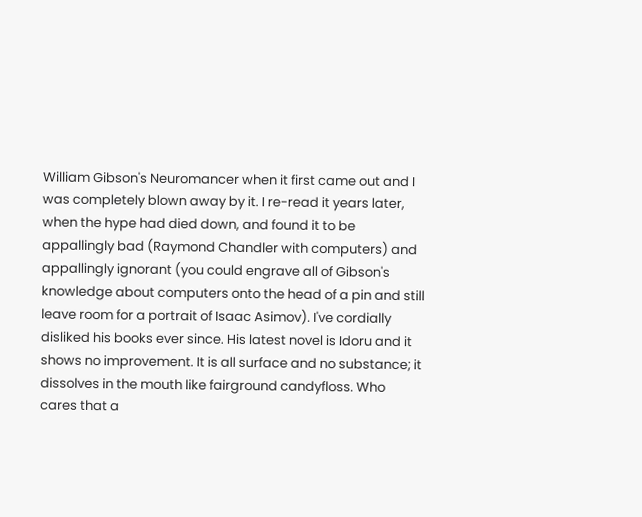William Gibson's Neuromancer when it first came out and I was completely blown away by it. I re-read it years later, when the hype had died down, and found it to be appallingly bad (Raymond Chandler with computers) and appallingly ignorant (you could engrave all of Gibson's knowledge about computers onto the head of a pin and still leave room for a portrait of Isaac Asimov). I've cordially disliked his books ever since. His latest novel is Idoru and it shows no improvement. It is all surface and no substance; it dissolves in the mouth like fairground candyfloss. Who cares that a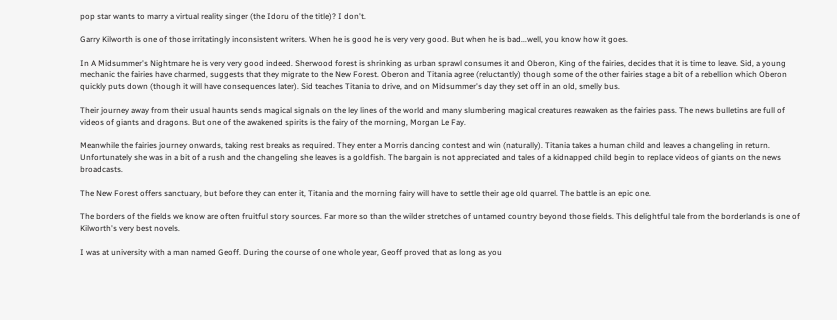pop star wants to marry a virtual reality singer (the Idoru of the title)? I don't.

Garry Kilworth is one of those irritatingly inconsistent writers. When he is good he is very very good. But when he is bad...well, you know how it goes.

In A Midsummer's Nightmare he is very very good indeed. Sherwood forest is shrinking as urban sprawl consumes it and Oberon, King of the fairies, decides that it is time to leave. Sid, a young mechanic the fairies have charmed, suggests that they migrate to the New Forest. Oberon and Titania agree (reluctantly) though some of the other fairies stage a bit of a rebellion which Oberon quickly puts down (though it will have consequences later). Sid teaches Titania to drive, and on Midsummer's day they set off in an old, smelly bus.

Their journey away from their usual haunts sends magical signals on the ley lines of the world and many slumbering magical creatures reawaken as the fairies pass. The news bulletins are full of videos of giants and dragons. But one of the awakened spirits is the fairy of the morning, Morgan Le Fay.

Meanwhile the fairies journey onwards, taking rest breaks as required. They enter a Morris dancing contest and win (naturally). Titania takes a human child and leaves a changeling in return. Unfortunately she was in a bit of a rush and the changeling she leaves is a goldfish. The bargain is not appreciated and tales of a kidnapped child begin to replace videos of giants on the news broadcasts.

The New Forest offers sanctuary, but before they can enter it, Titania and the morning fairy will have to settle their age old quarrel. The battle is an epic one.

The borders of the fields we know are often fruitful story sources. Far more so than the wilder stretches of untamed country beyond those fields. This delightful tale from the borderlands is one of Kilworth's very best novels.

I was at university with a man named Geoff. During the course of one whole year, Geoff proved that as long as you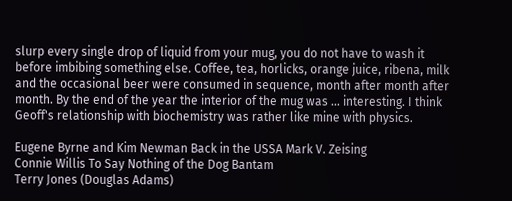slurp every single drop of liquid from your mug, you do not have to wash it before imbibing something else. Coffee, tea, horlicks, orange juice, ribena, milk and the occasional beer were consumed in sequence, month after month after month. By the end of the year the interior of the mug was ... interesting. I think Geoff's relationship with biochemistry was rather like mine with physics.

Eugene Byrne and Kim Newman Back in the USSA Mark V. Zeising
Connie Willis To Say Nothing of the Dog Bantam
Terry Jones (Douglas Adams)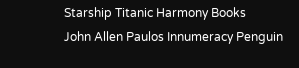Starship Titanic Harmony Books
John Allen Paulos Innumeracy Penguin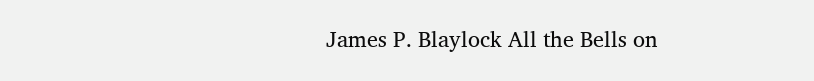James P. Blaylock All the Bells on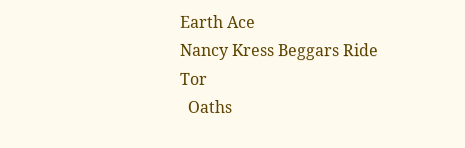Earth Ace
Nancy Kress Beggars Ride Tor
  Oaths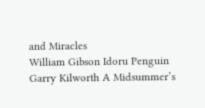and Miracles
William Gibson Idoru Penguin
Garry Kilworth A Midsummer’s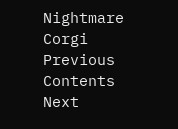Nightmare Corgi
Previous Contents Next